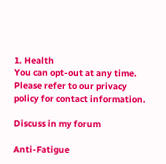1. Health
You can opt-out at any time. Please refer to our privacy policy for contact information.

Discuss in my forum

Anti-Fatigue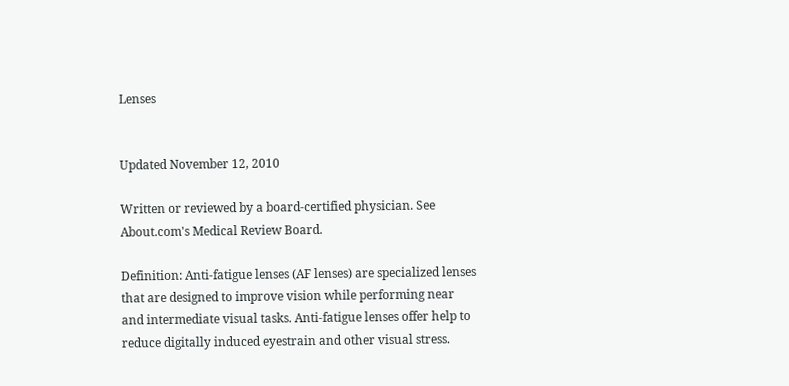Lenses


Updated November 12, 2010

Written or reviewed by a board-certified physician. See About.com's Medical Review Board.

Definition: Anti-fatigue lenses (AF lenses) are specialized lenses that are designed to improve vision while performing near and intermediate visual tasks. Anti-fatigue lenses offer help to reduce digitally induced eyestrain and other visual stress.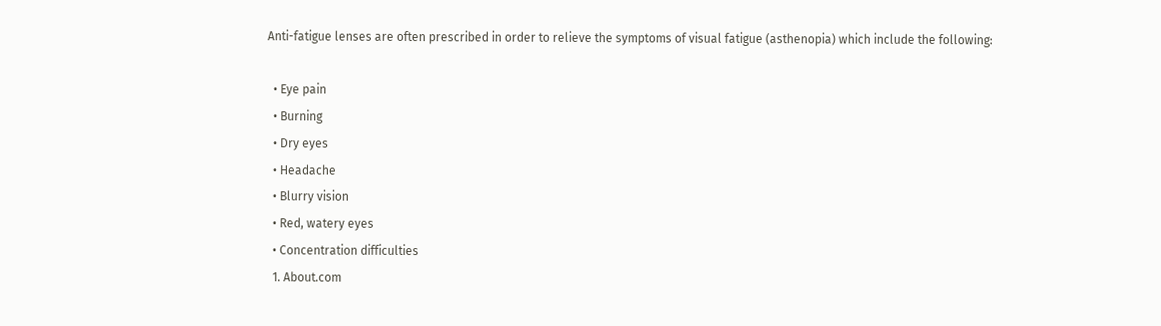Anti-fatigue lenses are often prescribed in order to relieve the symptoms of visual fatigue (asthenopia) which include the following:

  • Eye pain
  • Burning
  • Dry eyes
  • Headache
  • Blurry vision
  • Red, watery eyes
  • Concentration difficulties
  1. About.com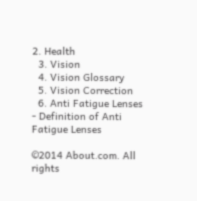2. Health
  3. Vision
  4. Vision Glossary
  5. Vision Correction
  6. Anti Fatigue Lenses - Definition of Anti Fatigue Lenses

©2014 About.com. All rights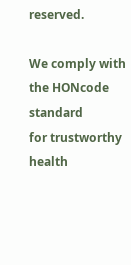reserved.

We comply with the HONcode standard
for trustworthy health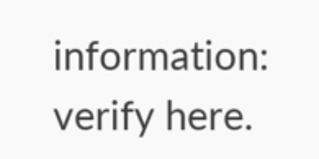information: verify here.